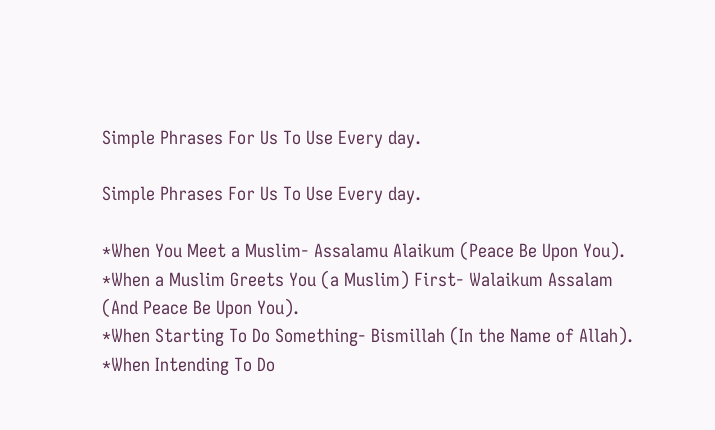Simple Phrases For Us To Use Every day.

Simple Phrases For Us To Use Every day.

*When You Meet a Muslim- Assalamu Alaikum (Peace Be Upon You).
*When a Muslim Greets You (a Muslim) First- Walaikum Assalam (And Peace Be Upon You).
*When Starting To Do Something- Bismillah (In the Name of Allah).
*When Intending To Do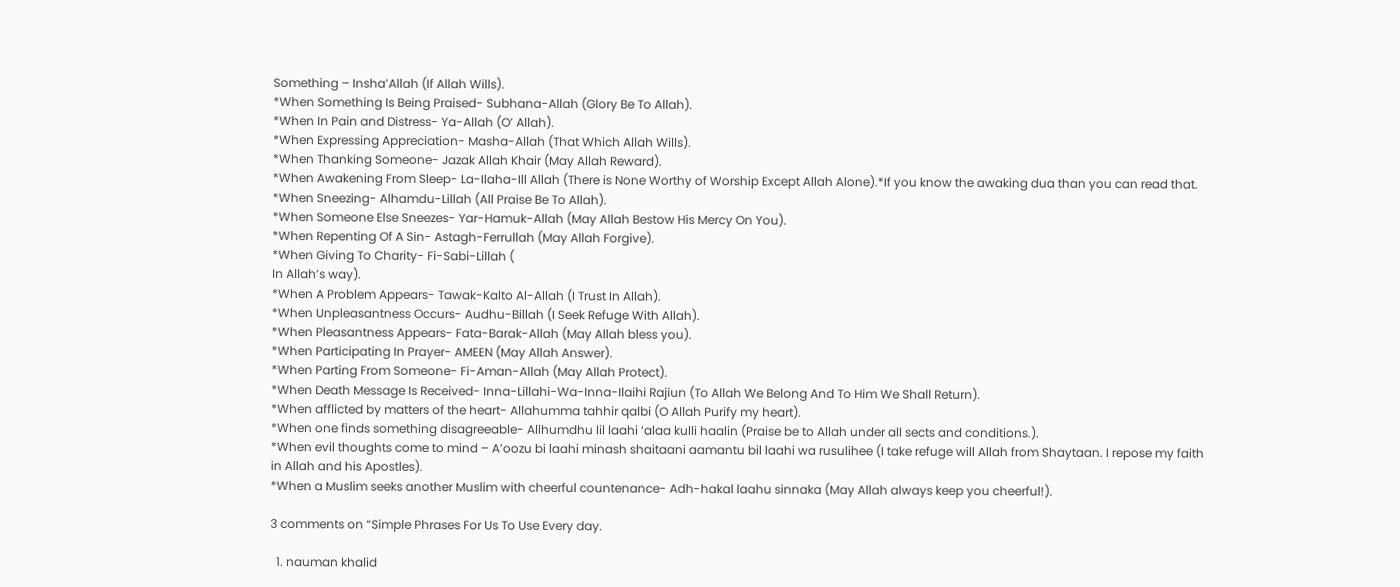Something – Insha’Allah (If Allah Wills).
*When Something Is Being Praised- Subhana-Allah (Glory Be To Allah).
*When In Pain and Distress- Ya-Allah (O’ Allah).
*When Expressing Appreciation- Masha-Allah (That Which Allah Wills).
*When Thanking Someone- Jazak Allah Khair (May Allah Reward).
*When Awakening From Sleep- La-Ilaha-Ill Allah (There is None Worthy of Worship Except Allah Alone).*If you know the awaking dua than you can read that.
*When Sneezing- Alhamdu-Lillah (All Praise Be To Allah).
*When Someone Else Sneezes- Yar-Hamuk-Allah (May Allah Bestow His Mercy On You).
*When Repenting Of A Sin- Astagh-Ferrullah (May Allah Forgive).
*When Giving To Charity- Fi-Sabi-Lillah (
In Allah’s way).
*When A Problem Appears- Tawak-Kalto Al-Allah (I Trust In Allah).
*When Unpleasantness Occurs- Audhu-Billah (I Seek Refuge With Allah).
*When Pleasantness Appears- Fata-Barak-Allah (May Allah bless you).
*When Participating In Prayer- AMEEN (May Allah Answer).
*When Parting From Someone- Fi-Aman-Allah (May Allah Protect).
*When Death Message Is Received- Inna-Lillahi-Wa-Inna-Ilaihi Rajiun (To Allah We Belong And To Him We Shall Return).
*When afflicted by matters of the heart- Allahumma tahhir qalbi (O Allah Purify my heart).
*When one finds something disagreeable- Allhumdhu lil laahi ‘alaa kulli haalin (Praise be to Allah under all sects and conditions.).
*When evil thoughts come to mind – A’oozu bi laahi minash shaitaani aamantu bil laahi wa rusulihee (I take refuge will Allah from Shaytaan. I repose my faith in Allah and his Apostles).
*When a Muslim seeks another Muslim with cheerful countenance- Adh-hakal laahu sinnaka (May Allah always keep you cheerful!).

3 comments on “Simple Phrases For Us To Use Every day.

  1. nauman khalid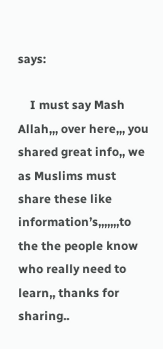says:

    I must say Mash Allah,,, over here,,, you shared great info,, we as Muslims must share these like information’s,,,,,,,to the the people know who really need to learn,, thanks for sharing..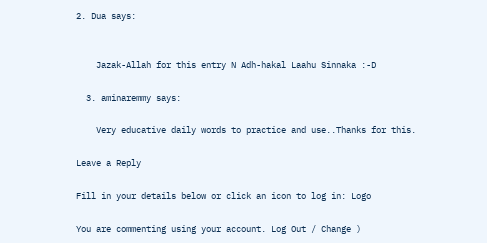2. Dua says:


    Jazak-Allah for this entry N Adh-hakal Laahu Sinnaka :-D

  3. aminaremmy says:

    Very educative daily words to practice and use..Thanks for this.

Leave a Reply

Fill in your details below or click an icon to log in: Logo

You are commenting using your account. Log Out / Change )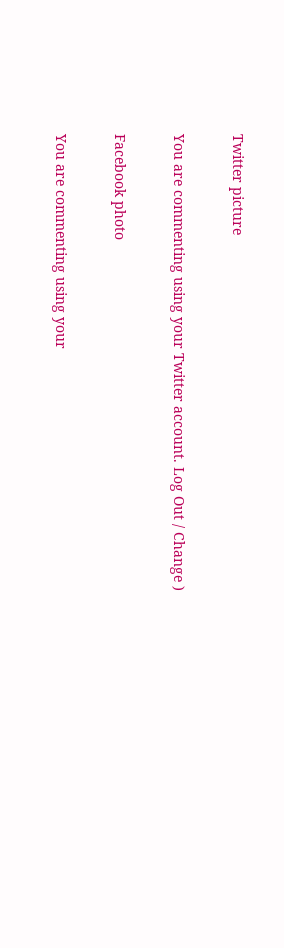Twitter picture

You are commenting using your Twitter account. Log Out / Change )

Facebook photo

You are commenting using your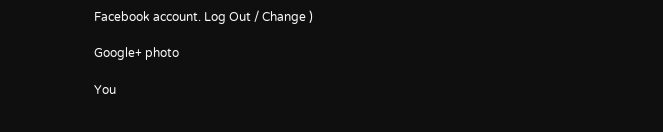Facebook account. Log Out / Change )

Google+ photo

You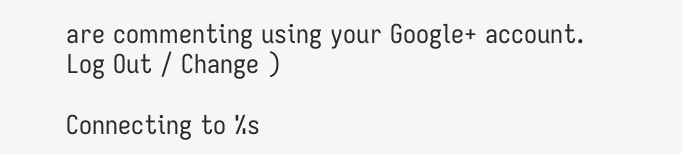are commenting using your Google+ account. Log Out / Change )

Connecting to %s